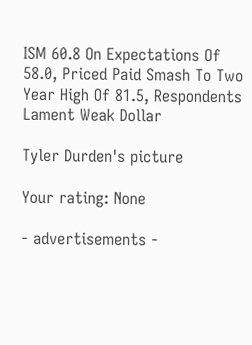ISM 60.8 On Expectations Of 58.0, Priced Paid Smash To Two Year High Of 81.5, Respondents Lament Weak Dollar

Tyler Durden's picture

Your rating: None

- advertisements -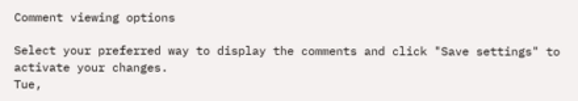Comment viewing options

Select your preferred way to display the comments and click "Save settings" to activate your changes.
Tue,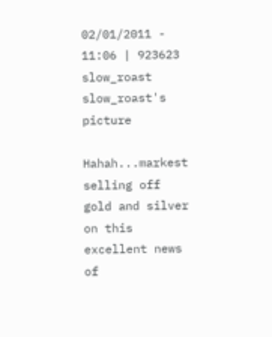02/01/2011 - 11:06 | 923623 slow_roast
slow_roast's picture

Hahah...markest selling off gold and silver on this excellent news of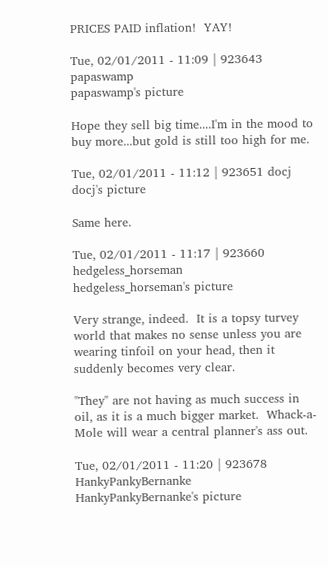PRICES PAID inflation!  YAY!

Tue, 02/01/2011 - 11:09 | 923643 papaswamp
papaswamp's picture

Hope they sell big time....I'm in the mood to buy more...but gold is still too high for me.

Tue, 02/01/2011 - 11:12 | 923651 docj
docj's picture

Same here.

Tue, 02/01/2011 - 11:17 | 923660 hedgeless_horseman
hedgeless_horseman's picture

Very strange, indeed.  It is a topsy turvey world that makes no sense unless you are wearing tinfoil on your head, then it suddenly becomes very clear.

"They" are not having as much success in oil, as it is a much bigger market.  Whack-a-Mole will wear a central planner's ass out.

Tue, 02/01/2011 - 11:20 | 923678 HankyPankyBernanke
HankyPankyBernanke's picture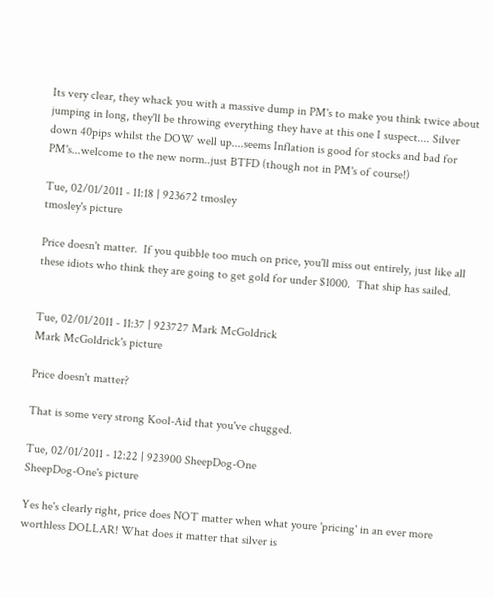Its very clear, they whack you with a massive dump in PM's to make you think twice about jumping in long, they'll be throwing everything they have at this one I suspect.... Silver down 40pips whilst the DOW well up....seems Inflation is good for stocks and bad for PM's...welcome to the new norm..just BTFD (though not in PM's of course!)

Tue, 02/01/2011 - 11:18 | 923672 tmosley
tmosley's picture

Price doesn't matter.  If you quibble too much on price, you'll miss out entirely, just like all these idiots who think they are going to get gold for under $1000.  That ship has sailed.


Tue, 02/01/2011 - 11:37 | 923727 Mark McGoldrick
Mark McGoldrick's picture

Price doesn't matter?

That is some very strong Kool-Aid that you've chugged.

Tue, 02/01/2011 - 12:22 | 923900 SheepDog-One
SheepDog-One's picture

Yes he's clearly right, price does NOT matter when what youre 'pricing' in an ever more worthless DOLLAR! What does it matter that silver is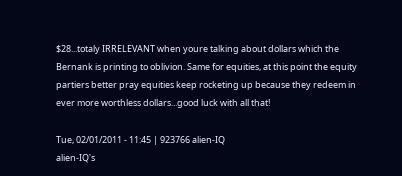$28...totaly IRRELEVANT when youre talking about dollars which the Bernank is printing to oblivion. Same for equities, at this point the equity partiers better pray equities keep rocketing up because they redeem in ever more worthless dollars...good luck with all that!

Tue, 02/01/2011 - 11:45 | 923766 alien-IQ
alien-IQ's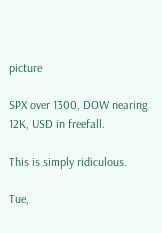picture

SPX over 1300, DOW nearing 12K, USD in freefall.

This is simply ridiculous.

Tue,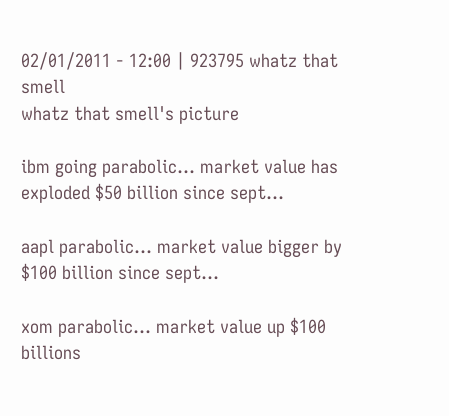02/01/2011 - 12:00 | 923795 whatz that smell
whatz that smell's picture

ibm going parabolic... market value has exploded $50 billion since sept...

aapl parabolic... market value bigger by $100 billion since sept...

xom parabolic... market value up $100 billions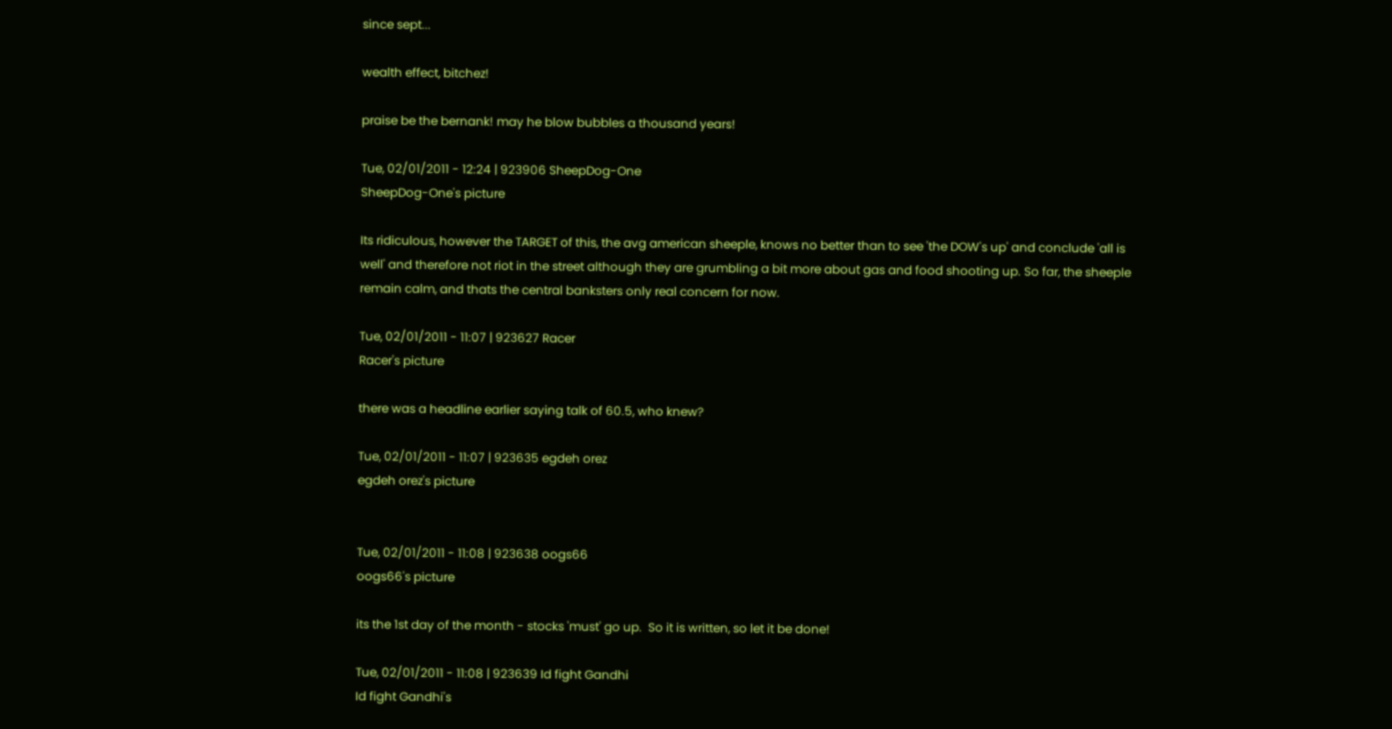since sept...

wealth effect, bitchez!

praise be the bernank! may he blow bubbles a thousand years!

Tue, 02/01/2011 - 12:24 | 923906 SheepDog-One
SheepDog-One's picture

Its ridiculous, however the TARGET of this, the avg american sheeple, knows no better than to see 'the DOW's up' and conclude 'all is well' and therefore not riot in the street although they are grumbling a bit more about gas and food shooting up. So far, the sheeple remain calm, and thats the central banksters only real concern for now.

Tue, 02/01/2011 - 11:07 | 923627 Racer
Racer's picture

there was a headline earlier saying talk of 60.5, who knew?

Tue, 02/01/2011 - 11:07 | 923635 egdeh orez
egdeh orez's picture


Tue, 02/01/2011 - 11:08 | 923638 oogs66
oogs66's picture

its the 1st day of the month - stocks 'must' go up.  So it is written, so let it be done!

Tue, 02/01/2011 - 11:08 | 923639 Id fight Gandhi
Id fight Gandhi's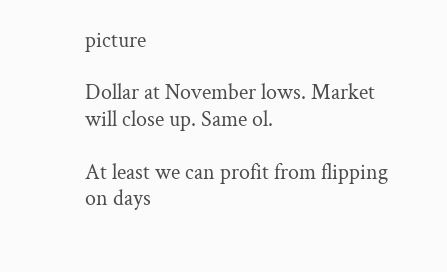picture

Dollar at November lows. Market will close up. Same ol.

At least we can profit from flipping on days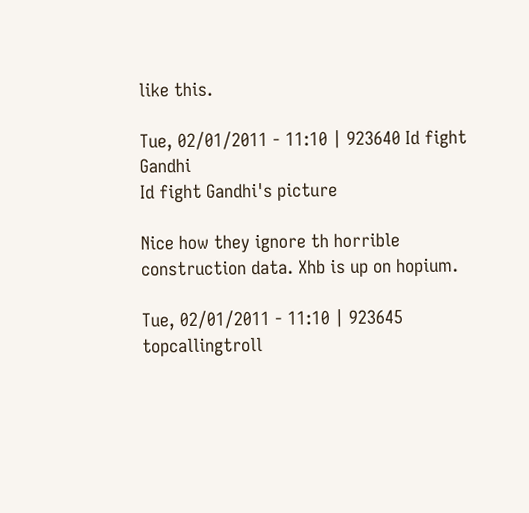like this.

Tue, 02/01/2011 - 11:10 | 923640 Id fight Gandhi
Id fight Gandhi's picture

Nice how they ignore th horrible construction data. Xhb is up on hopium.

Tue, 02/01/2011 - 11:10 | 923645 topcallingtroll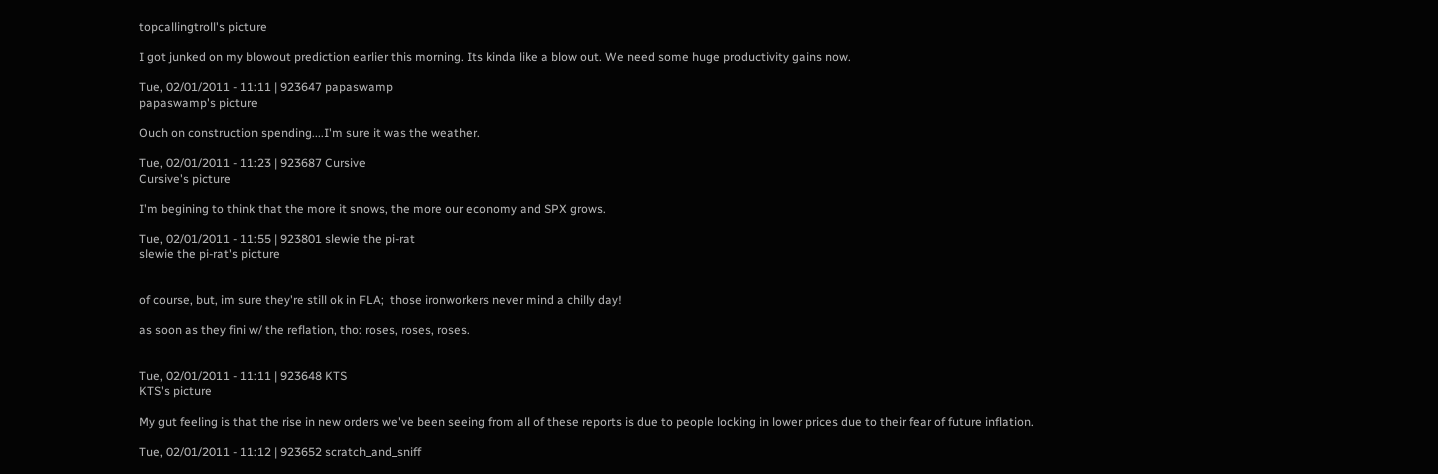topcallingtroll's picture

I got junked on my blowout prediction earlier this morning. Its kinda like a blow out. We need some huge productivity gains now.

Tue, 02/01/2011 - 11:11 | 923647 papaswamp
papaswamp's picture

Ouch on construction spending....I'm sure it was the weather.

Tue, 02/01/2011 - 11:23 | 923687 Cursive
Cursive's picture

I'm begining to think that the more it snows, the more our economy and SPX grows.

Tue, 02/01/2011 - 11:55 | 923801 slewie the pi-rat
slewie the pi-rat's picture


of course, but, im sure they're still ok in FLA;  those ironworkers never mind a chilly day!

as soon as they fini w/ the reflation, tho: roses, roses, roses.


Tue, 02/01/2011 - 11:11 | 923648 KTS
KTS's picture

My gut feeling is that the rise in new orders we've been seeing from all of these reports is due to people locking in lower prices due to their fear of future inflation.

Tue, 02/01/2011 - 11:12 | 923652 scratch_and_sniff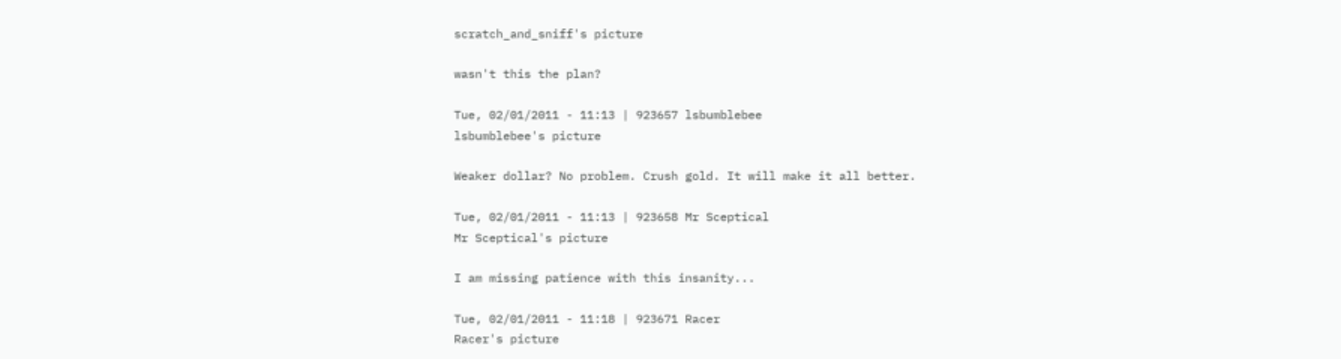scratch_and_sniff's picture

wasn't this the plan?

Tue, 02/01/2011 - 11:13 | 923657 lsbumblebee
lsbumblebee's picture

Weaker dollar? No problem. Crush gold. It will make it all better.

Tue, 02/01/2011 - 11:13 | 923658 Mr Sceptical
Mr Sceptical's picture

I am missing patience with this insanity...

Tue, 02/01/2011 - 11:18 | 923671 Racer
Racer's picture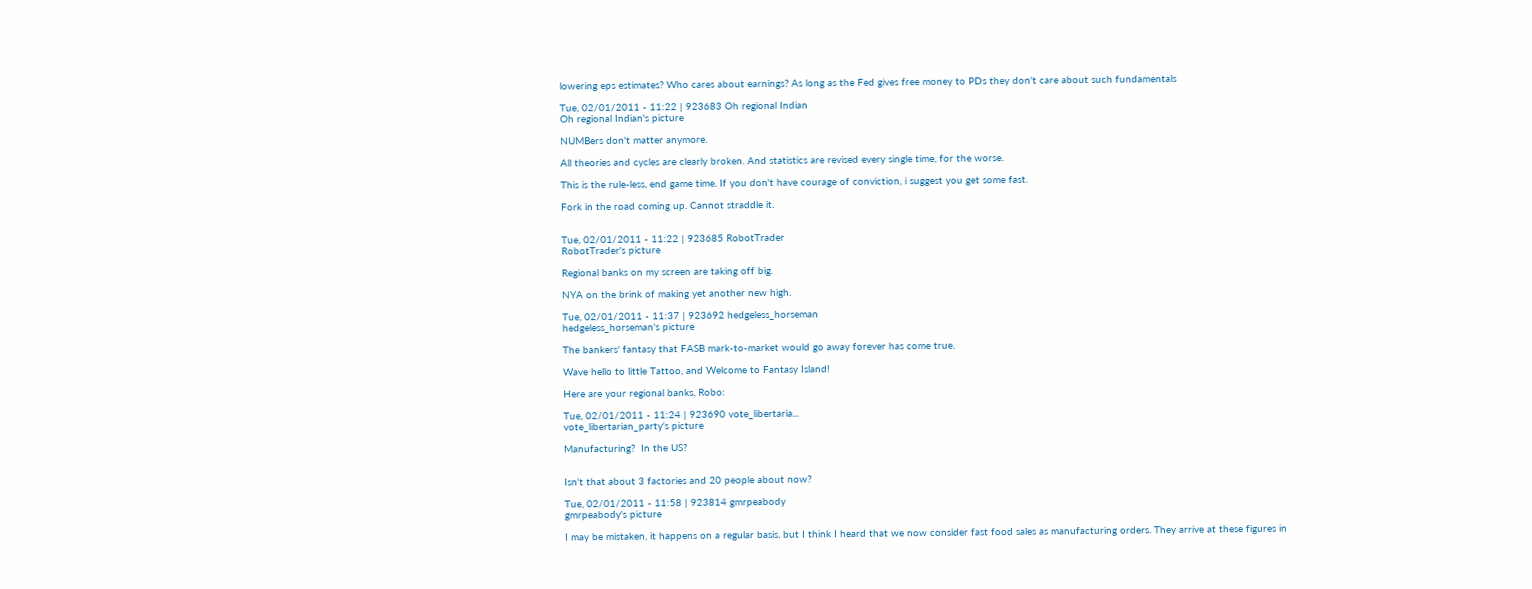lowering eps estimates? Who cares about earnings? As long as the Fed gives free money to PDs they don't care about such fundamentals

Tue, 02/01/2011 - 11:22 | 923683 Oh regional Indian
Oh regional Indian's picture

NUMBers don't matter anymore.

All theories and cycles are clearly broken. And statistics are revised every single time, for the worse.

This is the rule-less, end game time. If you don't have courage of conviction, i suggest you get some fast.

Fork in the road coming up. Cannot straddle it.


Tue, 02/01/2011 - 11:22 | 923685 RobotTrader
RobotTrader's picture

Regional banks on my screen are taking off big.

NYA on the brink of making yet another new high.

Tue, 02/01/2011 - 11:37 | 923692 hedgeless_horseman
hedgeless_horseman's picture

The bankers' fantasy that FASB mark-to-market would go away forever has come true.

Wave hello to little Tattoo, and Welcome to Fantasy Island!

Here are your regional banks, Robo:

Tue, 02/01/2011 - 11:24 | 923690 vote_libertaria...
vote_libertarian_party's picture

Manufacturing?  In the US?


Isn't that about 3 factories and 20 people about now?

Tue, 02/01/2011 - 11:58 | 923814 gmrpeabody
gmrpeabody's picture

I may be mistaken, it happens on a regular basis, but I think I heard that we now consider fast food sales as manufacturing orders. They arrive at these figures in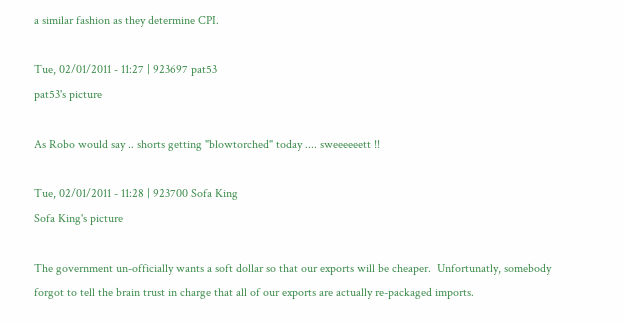a similar fashion as they determine CPI.

Tue, 02/01/2011 - 11:27 | 923697 pat53
pat53's picture

As Robo would say .. shorts getting "blowtorched" today .... sweeeeeett !!

Tue, 02/01/2011 - 11:28 | 923700 Sofa King
Sofa King's picture

The government un-officially wants a soft dollar so that our exports will be cheaper.  Unfortunatly, somebody forgot to tell the brain trust in charge that all of our exports are actually re-packaged imports.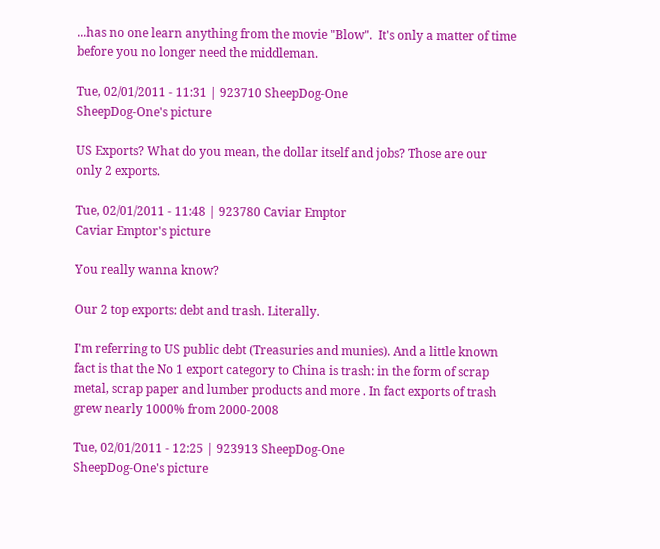...has no one learn anything from the movie "Blow".  It's only a matter of time before you no longer need the middleman.

Tue, 02/01/2011 - 11:31 | 923710 SheepDog-One
SheepDog-One's picture

US Exports? What do you mean, the dollar itself and jobs? Those are our only 2 exports.

Tue, 02/01/2011 - 11:48 | 923780 Caviar Emptor
Caviar Emptor's picture

You really wanna know?

Our 2 top exports: debt and trash. Literally.

I'm referring to US public debt (Treasuries and munies). And a little known fact is that the No 1 export category to China is trash: in the form of scrap metal, scrap paper and lumber products and more . In fact exports of trash grew nearly 1000% from 2000-2008

Tue, 02/01/2011 - 12:25 | 923913 SheepDog-One
SheepDog-One's picture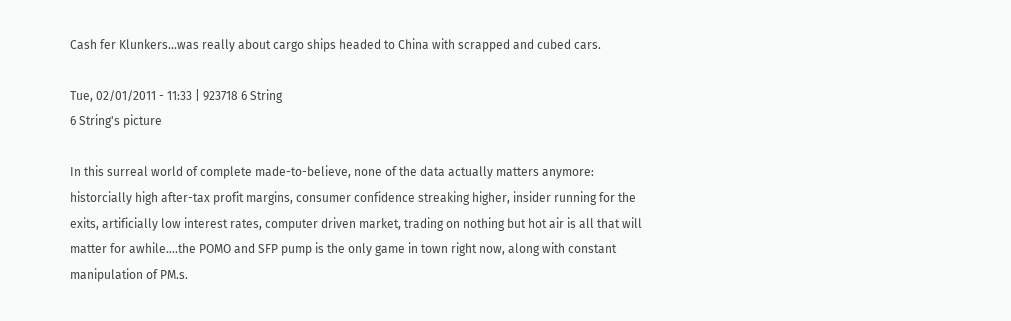Cash fer Klunkers...was really about cargo ships headed to China with scrapped and cubed cars.

Tue, 02/01/2011 - 11:33 | 923718 6 String
6 String's picture

In this surreal world of complete made-to-believe, none of the data actually matters anymore: historcially high after-tax profit margins, consumer confidence streaking higher, insider running for the exits, artificially low interest rates, computer driven market, trading on nothing but hot air is all that will matter for awhile....the POMO and SFP pump is the only game in town right now, along with constant manipulation of PM.s.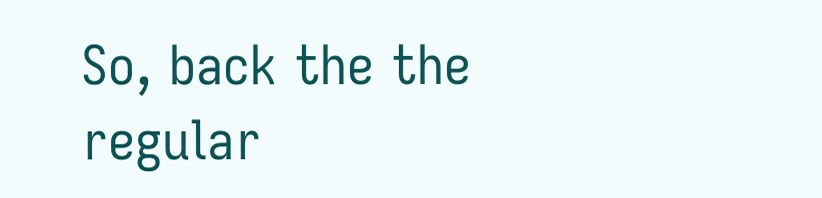So, back the the regular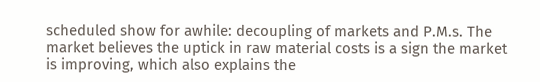scheduled show for awhile: decoupling of markets and P.M.s. The market believes the uptick in raw material costs is a sign the market is improving, which also explains the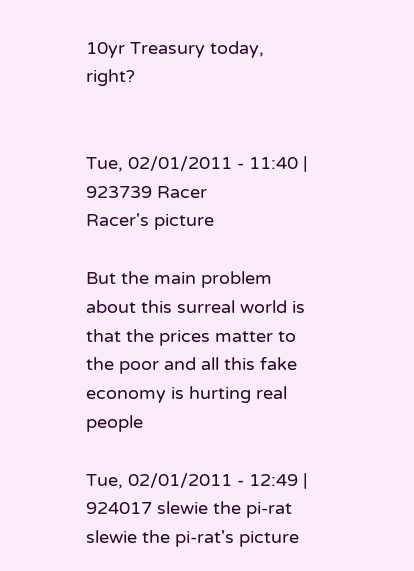10yr Treasury today, right?


Tue, 02/01/2011 - 11:40 | 923739 Racer
Racer's picture

But the main problem about this surreal world is that the prices matter to the poor and all this fake economy is hurting real people

Tue, 02/01/2011 - 12:49 | 924017 slewie the pi-rat
slewie the pi-rat's picture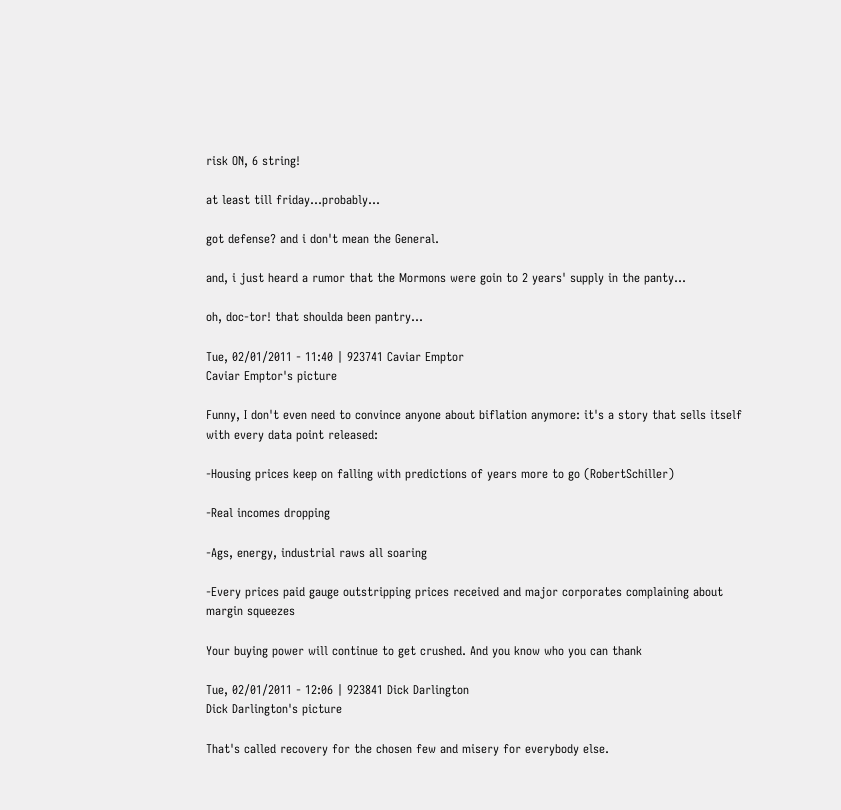risk ON, 6 string!

at least till friday...probably...

got defense? and i don't mean the General.

and, i just heard a rumor that the Mormons were goin to 2 years' supply in the panty...

oh, doc-tor! that shoulda been pantry...

Tue, 02/01/2011 - 11:40 | 923741 Caviar Emptor
Caviar Emptor's picture

Funny, I don't even need to convince anyone about biflation anymore: it's a story that sells itself with every data point released:

-Housing prices keep on falling with predictions of years more to go (RobertSchiller)

-Real incomes dropping

-Ags, energy, industrial raws all soaring

-Every prices paid gauge outstripping prices received and major corporates complaining about margin squeezes

Your buying power will continue to get crushed. And you know who you can thank

Tue, 02/01/2011 - 12:06 | 923841 Dick Darlington
Dick Darlington's picture

That's called recovery for the chosen few and misery for everybody else.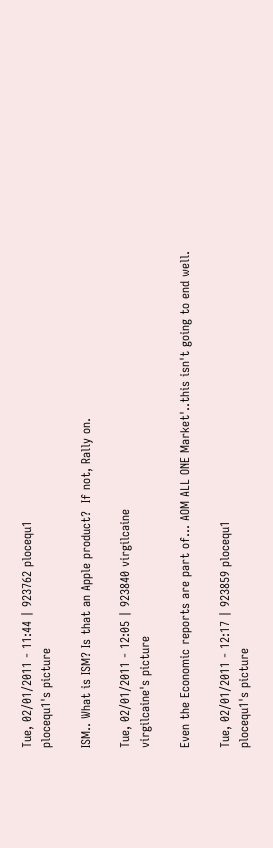Tue, 02/01/2011 - 11:44 | 923762 plocequ1
plocequ1's picture

ISM.. What is ISM? Is that an Apple product?  If not, Rally on.

Tue, 02/01/2011 - 12:05 | 923840 virgilcaine
virgilcaine's picture

Even the Economic reports are part of... AOM ALL ONE Market'..this isn't going to end well.

Tue, 02/01/2011 - 12:17 | 923859 plocequ1
plocequ1's picture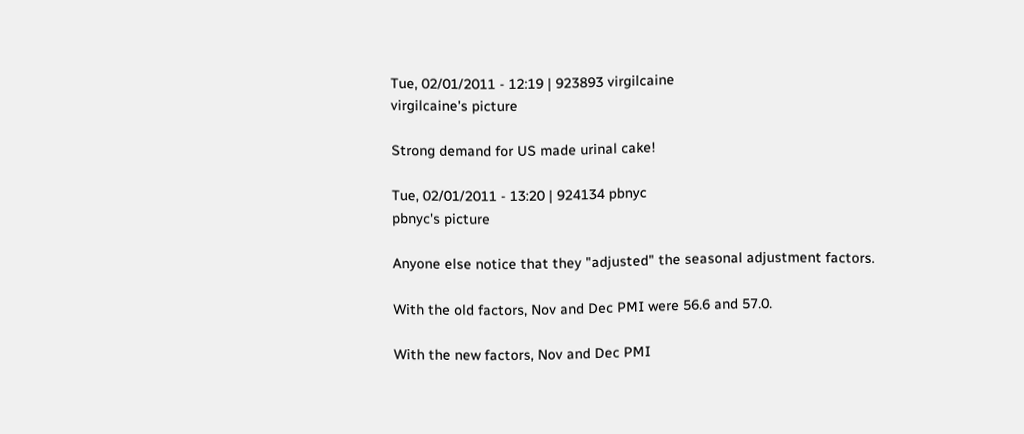Tue, 02/01/2011 - 12:19 | 923893 virgilcaine
virgilcaine's picture

Strong demand for US made urinal cake!

Tue, 02/01/2011 - 13:20 | 924134 pbnyc
pbnyc's picture

Anyone else notice that they "adjusted" the seasonal adjustment factors.

With the old factors, Nov and Dec PMI were 56.6 and 57.0.

With the new factors, Nov and Dec PMI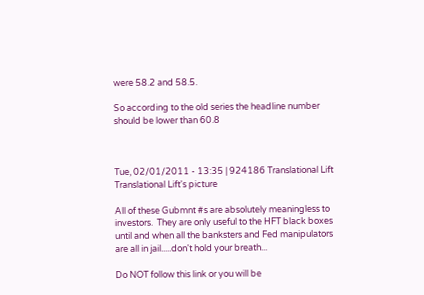were 58.2 and 58.5.

So according to the old series the headline number should be lower than 60.8



Tue, 02/01/2011 - 13:35 | 924186 Translational Lift
Translational Lift's picture

All of these Gubmnt #s are absolutely meaningless to investors.  They are only useful to the HFT black boxes until and when all the banksters and Fed manipulators are all in jail.....don't hold your breath...

Do NOT follow this link or you will be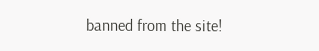banned from the site!